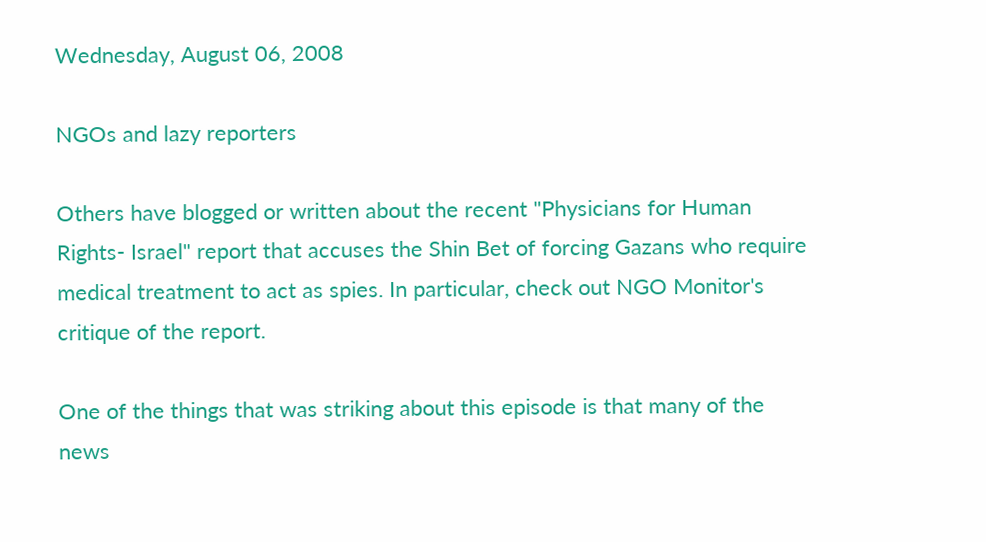Wednesday, August 06, 2008

NGOs and lazy reporters

Others have blogged or written about the recent "Physicians for Human Rights- Israel" report that accuses the Shin Bet of forcing Gazans who require medical treatment to act as spies. In particular, check out NGO Monitor's critique of the report.

One of the things that was striking about this episode is that many of the news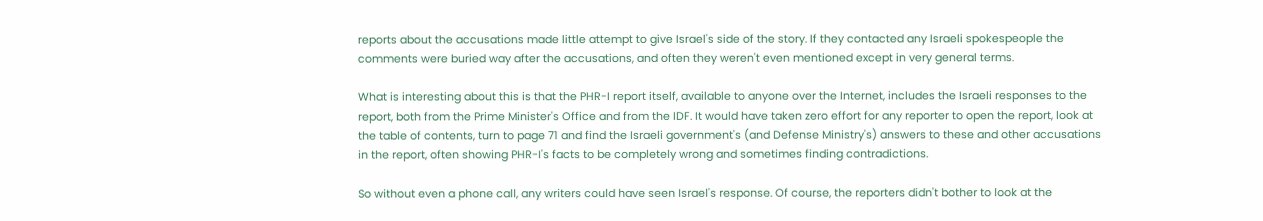reports about the accusations made little attempt to give Israel's side of the story. If they contacted any Israeli spokespeople the comments were buried way after the accusations, and often they weren't even mentioned except in very general terms.

What is interesting about this is that the PHR-I report itself, available to anyone over the Internet, includes the Israeli responses to the report, both from the Prime Minister's Office and from the IDF. It would have taken zero effort for any reporter to open the report, look at the table of contents, turn to page 71 and find the Israeli government's (and Defense Ministry's) answers to these and other accusations in the report, often showing PHR-I's facts to be completely wrong and sometimes finding contradictions.

So without even a phone call, any writers could have seen Israel's response. Of course, the reporters didn't bother to look at the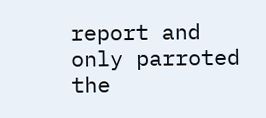report and only parroted the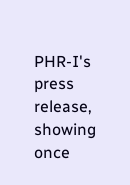PHR-I's press release, showing once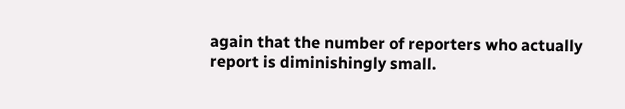again that the number of reporters who actually report is diminishingly small.